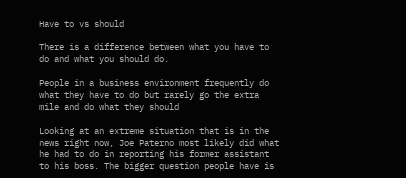Have to vs should

There is a difference between what you have to do and what you should do.

People in a business environment frequently do what they have to do but rarely go the extra mile and do what they should

Looking at an extreme situation that is in the news right now, Joe Paterno most likely did what he had to do in reporting his former assistant to his boss. The bigger question people have is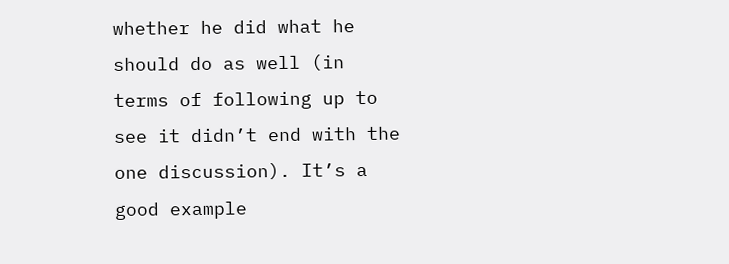whether he did what he should do as well (in terms of following up to see it didn’t end with the one discussion). It’s a good example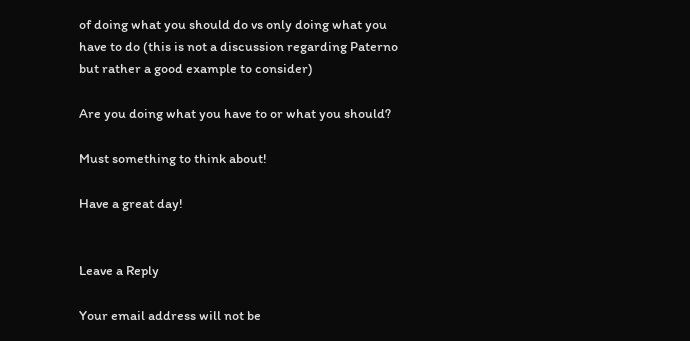of doing what you should do vs only doing what you have to do (this is not a discussion regarding Paterno but rather a good example to consider)

Are you doing what you have to or what you should?

Must something to think about!

Have a great day!


Leave a Reply

Your email address will not be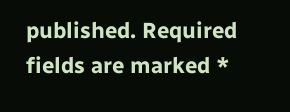published. Required fields are marked *